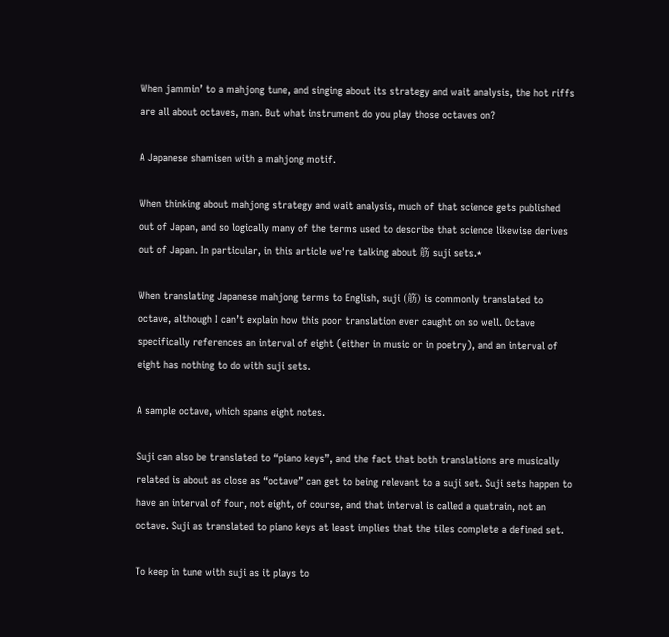When jammin’ to a mahjong tune, and singing about its strategy and wait analysis, the hot riffs are all about octaves, man. But what instrument do you play those octaves on?

A Japanese shamisen with a mahjong motif.

When thinking about mahjong strategy and wait analysis, much of that science gets published out of Japan, and so logically many of the terms used to describe that science likewise derives out of Japan. In particular, in this article we're talking about 筋 suji sets.*

When translating Japanese mahjong terms to English, suji (筋) is commonly translated to octave, although I can’t explain how this poor translation ever caught on so well. Octave specifically references an interval of eight (either in music or in poetry), and an interval of eight has nothing to do with suji sets.

A sample octave, which spans eight notes.

Suji can also be translated to “piano keys”, and the fact that both translations are musically related is about as close as “octave” can get to being relevant to a suji set. Suji sets happen to have an interval of four, not eight, of course, and that interval is called a quatrain, not an octave. Suji as translated to piano keys at least implies that the tiles complete a defined set.

To keep in tune with suji as it plays to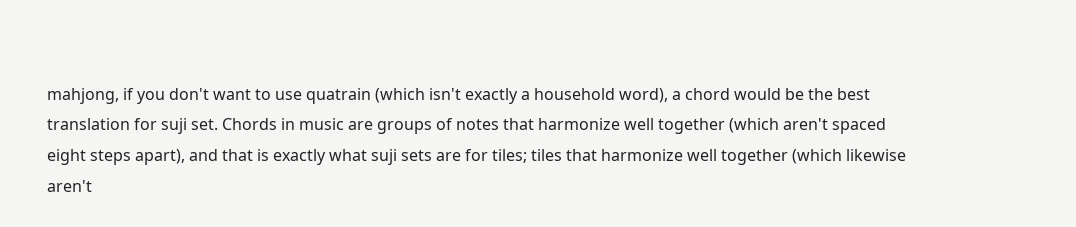mahjong, if you don't want to use quatrain (which isn't exactly a household word), a chord would be the best translation for suji set. Chords in music are groups of notes that harmonize well together (which aren't spaced eight steps apart), and that is exactly what suji sets are for tiles; tiles that harmonize well together (which likewise aren't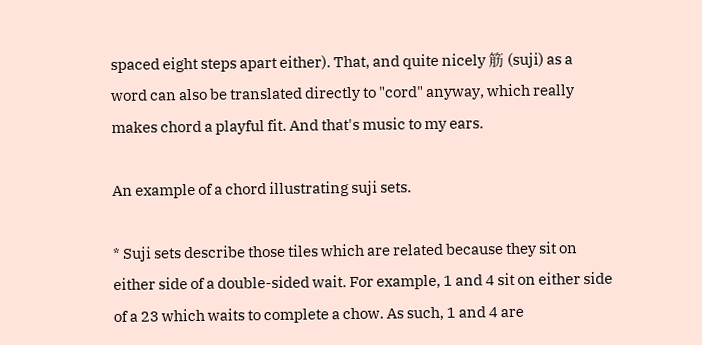spaced eight steps apart either). That, and quite nicely 筋 (suji) as a word can also be translated directly to "cord" anyway, which really makes chord a playful fit. And that's music to my ears.

An example of a chord illustrating suji sets.

* Suji sets describe those tiles which are related because they sit on either side of a double-sided wait. For example, 1 and 4 sit on either side of a 23 which waits to complete a chow. As such, 1 and 4 are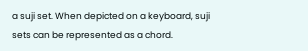a suji set. When depicted on a keyboard, suji sets can be represented as a chord.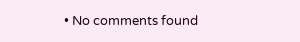• No comments found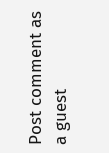Post comment as a guest